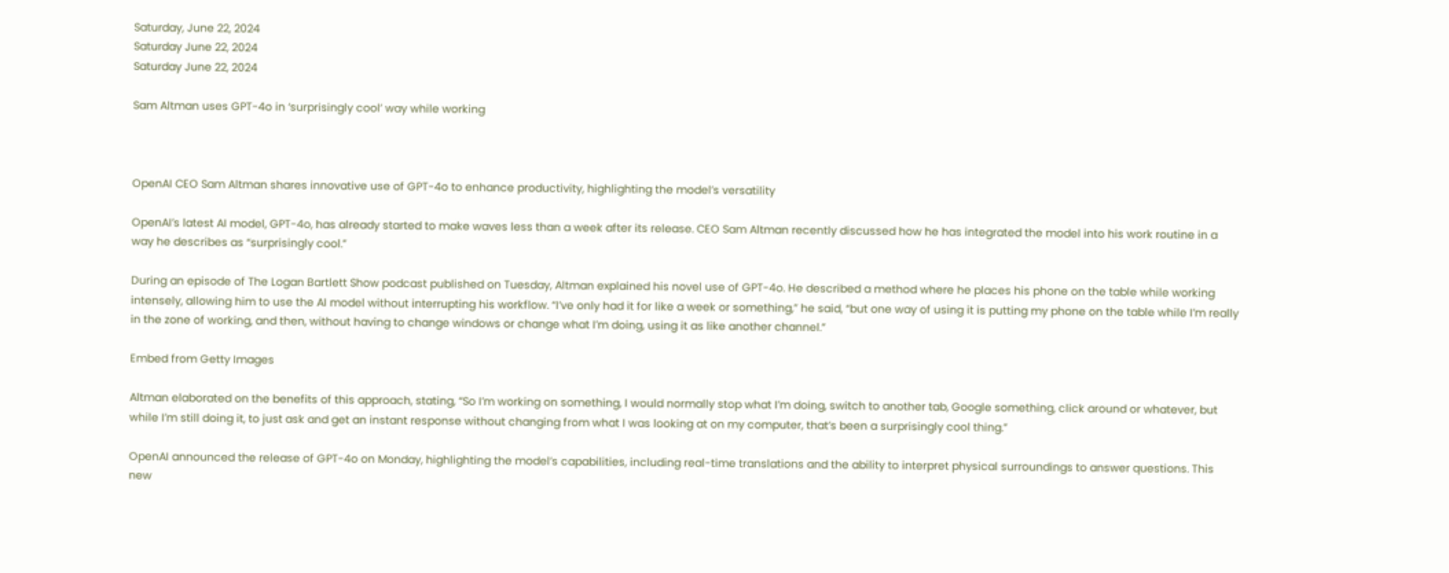Saturday, June 22, 2024
Saturday June 22, 2024
Saturday June 22, 2024

Sam Altman uses GPT-4o in ‘surprisingly cool’ way while working



OpenAI CEO Sam Altman shares innovative use of GPT-4o to enhance productivity, highlighting the model’s versatility

OpenAI’s latest AI model, GPT-4o, has already started to make waves less than a week after its release. CEO Sam Altman recently discussed how he has integrated the model into his work routine in a way he describes as “surprisingly cool.”

During an episode of The Logan Bartlett Show podcast published on Tuesday, Altman explained his novel use of GPT-4o. He described a method where he places his phone on the table while working intensely, allowing him to use the AI model without interrupting his workflow. “I’ve only had it for like a week or something,” he said, “but one way of using it is putting my phone on the table while I’m really in the zone of working, and then, without having to change windows or change what I’m doing, using it as like another channel.”

Embed from Getty Images

Altman elaborated on the benefits of this approach, stating, “So I’m working on something, I would normally stop what I’m doing, switch to another tab, Google something, click around or whatever, but while I’m still doing it, to just ask and get an instant response without changing from what I was looking at on my computer, that’s been a surprisingly cool thing.”

OpenAI announced the release of GPT-4o on Monday, highlighting the model’s capabilities, including real-time translations and the ability to interpret physical surroundings to answer questions. This new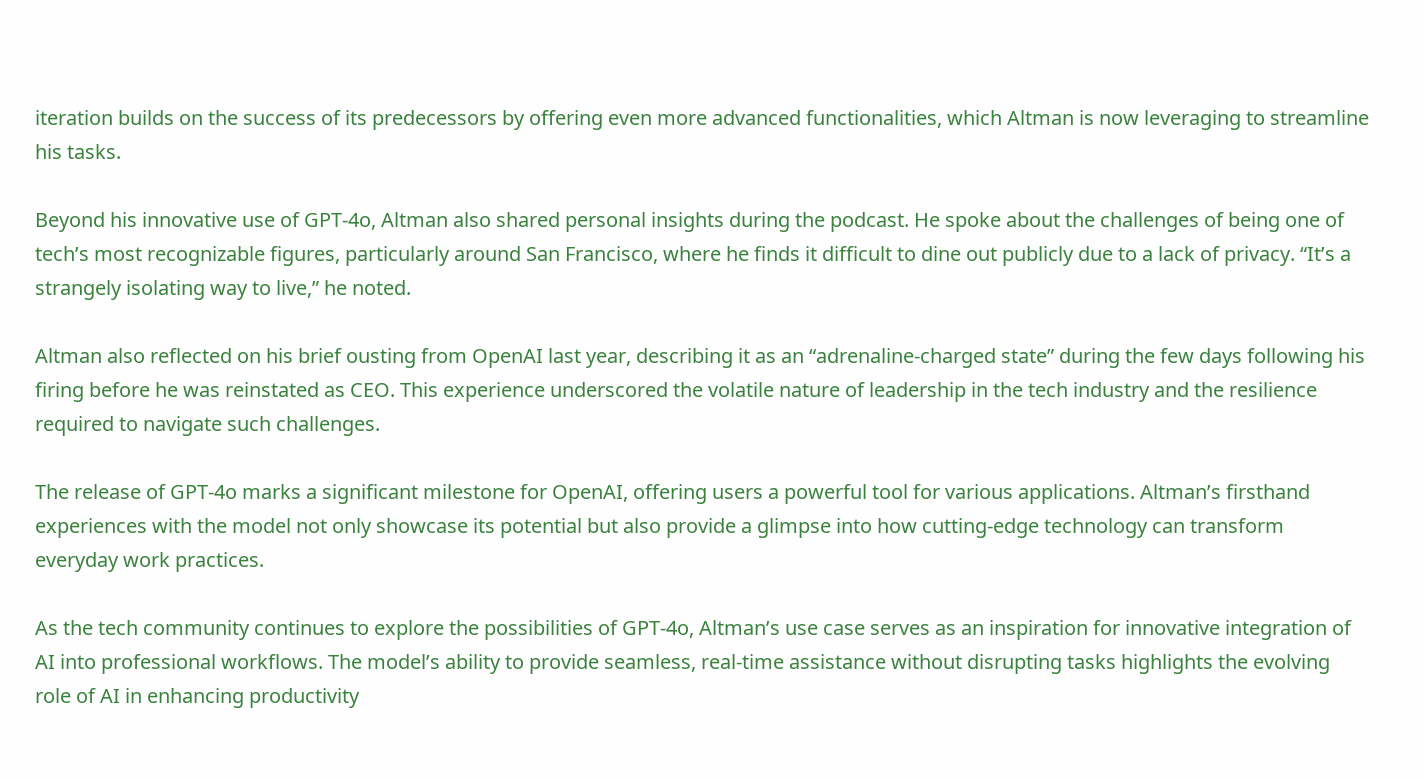iteration builds on the success of its predecessors by offering even more advanced functionalities, which Altman is now leveraging to streamline his tasks.

Beyond his innovative use of GPT-4o, Altman also shared personal insights during the podcast. He spoke about the challenges of being one of tech’s most recognizable figures, particularly around San Francisco, where he finds it difficult to dine out publicly due to a lack of privacy. “It’s a strangely isolating way to live,” he noted.

Altman also reflected on his brief ousting from OpenAI last year, describing it as an “adrenaline-charged state” during the few days following his firing before he was reinstated as CEO. This experience underscored the volatile nature of leadership in the tech industry and the resilience required to navigate such challenges.

The release of GPT-4o marks a significant milestone for OpenAI, offering users a powerful tool for various applications. Altman’s firsthand experiences with the model not only showcase its potential but also provide a glimpse into how cutting-edge technology can transform everyday work practices.

As the tech community continues to explore the possibilities of GPT-4o, Altman’s use case serves as an inspiration for innovative integration of AI into professional workflows. The model’s ability to provide seamless, real-time assistance without disrupting tasks highlights the evolving role of AI in enhancing productivity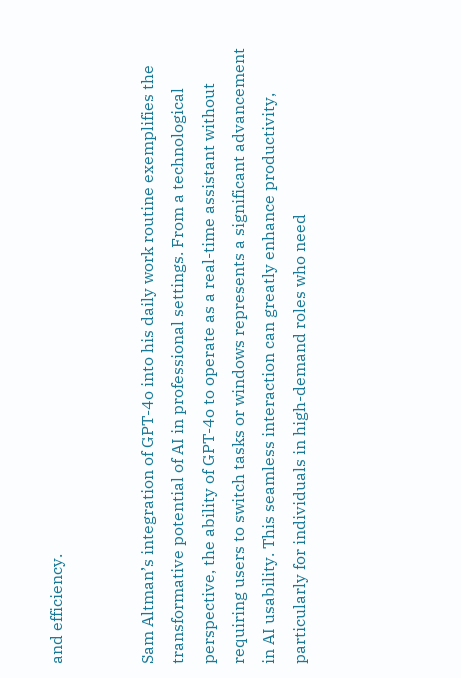and efficiency.


Sam Altman’s integration of GPT-4o into his daily work routine exemplifies the transformative potential of AI in professional settings. From a technological perspective, the ability of GPT-4o to operate as a real-time assistant without requiring users to switch tasks or windows represents a significant advancement in AI usability. This seamless interaction can greatly enhance productivity, particularly for individuals in high-demand roles who need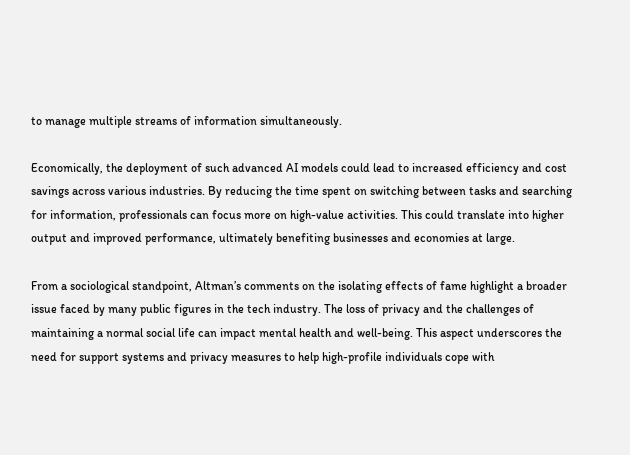to manage multiple streams of information simultaneously.

Economically, the deployment of such advanced AI models could lead to increased efficiency and cost savings across various industries. By reducing the time spent on switching between tasks and searching for information, professionals can focus more on high-value activities. This could translate into higher output and improved performance, ultimately benefiting businesses and economies at large.

From a sociological standpoint, Altman’s comments on the isolating effects of fame highlight a broader issue faced by many public figures in the tech industry. The loss of privacy and the challenges of maintaining a normal social life can impact mental health and well-being. This aspect underscores the need for support systems and privacy measures to help high-profile individuals cope with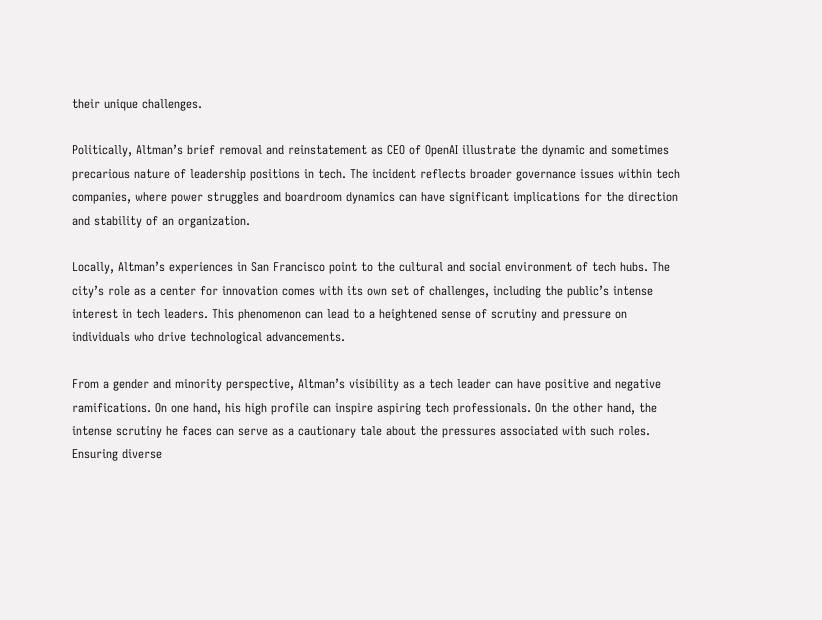their unique challenges.

Politically, Altman’s brief removal and reinstatement as CEO of OpenAI illustrate the dynamic and sometimes precarious nature of leadership positions in tech. The incident reflects broader governance issues within tech companies, where power struggles and boardroom dynamics can have significant implications for the direction and stability of an organization.

Locally, Altman’s experiences in San Francisco point to the cultural and social environment of tech hubs. The city’s role as a center for innovation comes with its own set of challenges, including the public’s intense interest in tech leaders. This phenomenon can lead to a heightened sense of scrutiny and pressure on individuals who drive technological advancements.

From a gender and minority perspective, Altman’s visibility as a tech leader can have positive and negative ramifications. On one hand, his high profile can inspire aspiring tech professionals. On the other hand, the intense scrutiny he faces can serve as a cautionary tale about the pressures associated with such roles. Ensuring diverse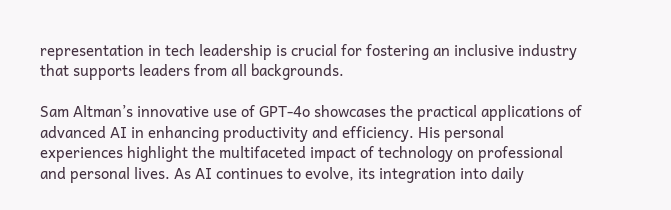representation in tech leadership is crucial for fostering an inclusive industry that supports leaders from all backgrounds.

Sam Altman’s innovative use of GPT-4o showcases the practical applications of advanced AI in enhancing productivity and efficiency. His personal experiences highlight the multifaceted impact of technology on professional and personal lives. As AI continues to evolve, its integration into daily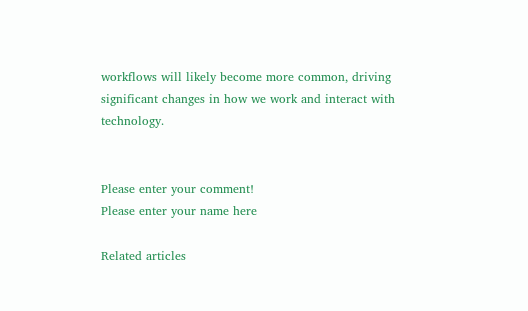workflows will likely become more common, driving significant changes in how we work and interact with technology.


Please enter your comment!
Please enter your name here

Related articles